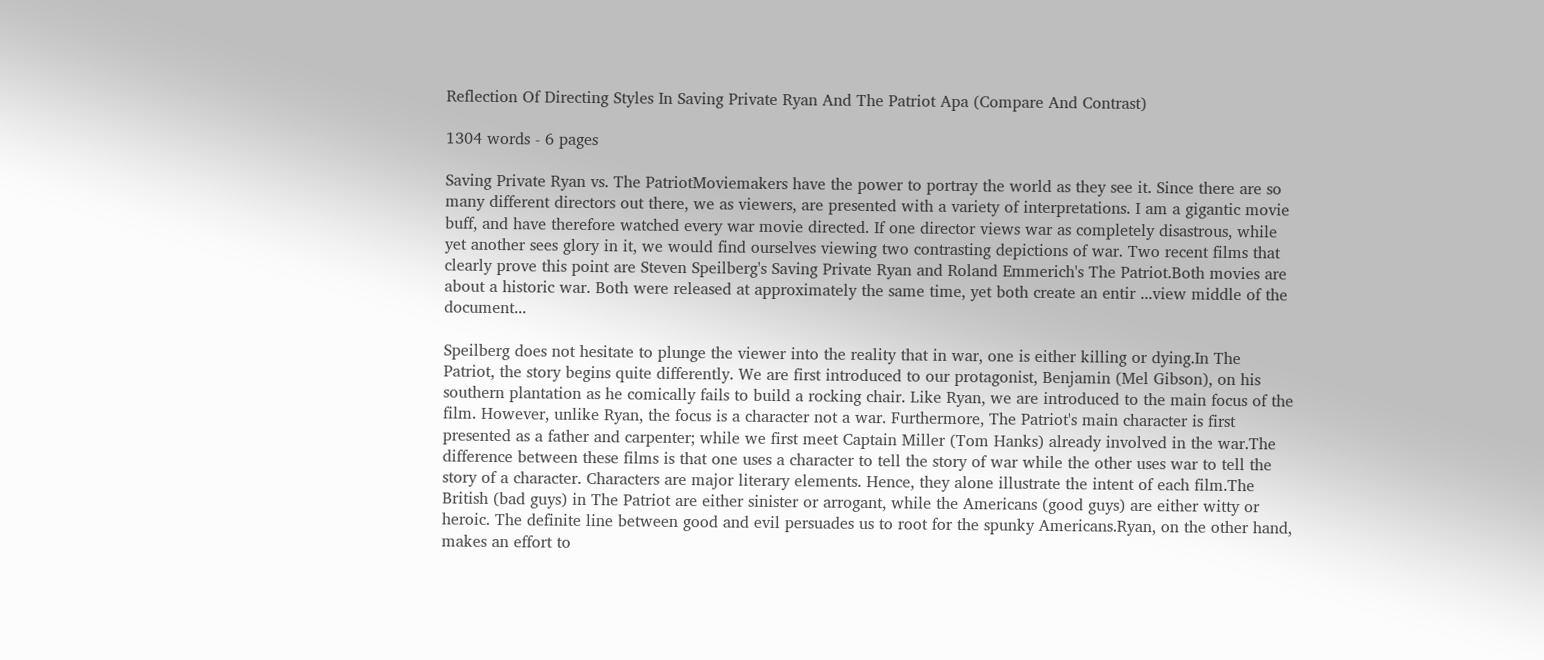Reflection Of Directing Styles In Saving Private Ryan And The Patriot Apa (Compare And Contrast)

1304 words - 6 pages

Saving Private Ryan vs. The PatriotMoviemakers have the power to portray the world as they see it. Since there are so many different directors out there, we as viewers, are presented with a variety of interpretations. I am a gigantic movie buff, and have therefore watched every war movie directed. If one director views war as completely disastrous, while yet another sees glory in it, we would find ourselves viewing two contrasting depictions of war. Two recent films that clearly prove this point are Steven Speilberg's Saving Private Ryan and Roland Emmerich's The Patriot.Both movies are about a historic war. Both were released at approximately the same time, yet both create an entir ...view middle of the document...

Speilberg does not hesitate to plunge the viewer into the reality that in war, one is either killing or dying.In The Patriot, the story begins quite differently. We are first introduced to our protagonist, Benjamin (Mel Gibson), on his southern plantation as he comically fails to build a rocking chair. Like Ryan, we are introduced to the main focus of the film. However, unlike Ryan, the focus is a character not a war. Furthermore, The Patriot's main character is first presented as a father and carpenter; while we first meet Captain Miller (Tom Hanks) already involved in the war.The difference between these films is that one uses a character to tell the story of war while the other uses war to tell the story of a character. Characters are major literary elements. Hence, they alone illustrate the intent of each film.The British (bad guys) in The Patriot are either sinister or arrogant, while the Americans (good guys) are either witty or heroic. The definite line between good and evil persuades us to root for the spunky Americans.Ryan, on the other hand, makes an effort to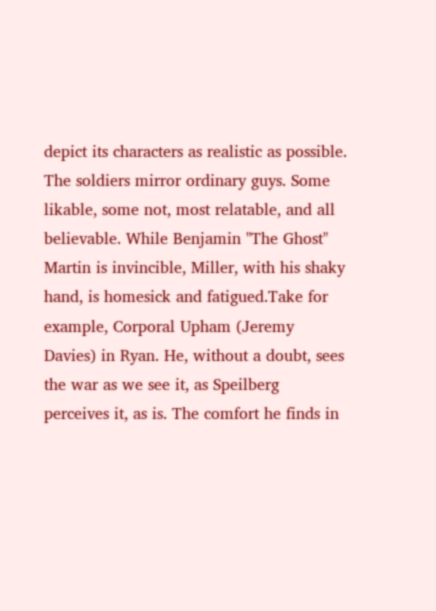depict its characters as realistic as possible. The soldiers mirror ordinary guys. Some likable, some not, most relatable, and all believable. While Benjamin "The Ghost" Martin is invincible, Miller, with his shaky hand, is homesick and fatigued.Take for example, Corporal Upham (Jeremy Davies) in Ryan. He, without a doubt, sees the war as we see it, as Speilberg perceives it, as is. The comfort he finds in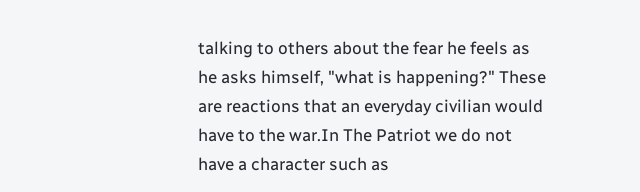talking to others about the fear he feels as he asks himself, "what is happening?" These are reactions that an everyday civilian would have to the war.In The Patriot we do not have a character such as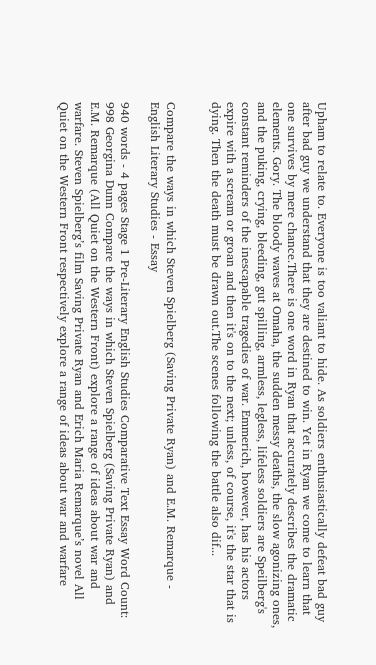Upham to relate to. Everyone is too valiant to hide. As soldiers enthusiastically defeat bad guy after bad guy we understand that they are destined to win. Yet in Ryan we come to learn that one survives by mere chance.There is one word in Ryan that accurately describes the dramatic elements. Gory. The bloody waves at Omaha, the sudden messy deaths, the slow agonizing ones, and the puking, crying, bleeding, gut spilling, armless, legless, lifeless soldiers are Speilberg's constant reminders of the inescapable tragedies of war. Emmerich, however, has his actors expire with a scream or groan and then it's on to the next; unless, of course, it's the star that is dying. Then the death must be drawn out.The scenes following the battle also dif...


Compare the ways in which Steven Spielberg (Saving Private Ryan) and E.M. Remarque - English Literary Studies - Essay

940 words - 4 pages Stage 1 Pre-Literary English Studies Comparative Text Essay Word Count: 998 Georgina Dunn Compare the ways in which Steven Spielberg (Saving Private Ryan) and E.M. Remarque (All Quiet on the Western Front) explore a range of ideas about war and warfare. Steven Spielberg’s film Saving Private Ryan and Erich Maria Remarque’s novel All Quiet on the Western Front respectively explore a range of ideas about war and warfare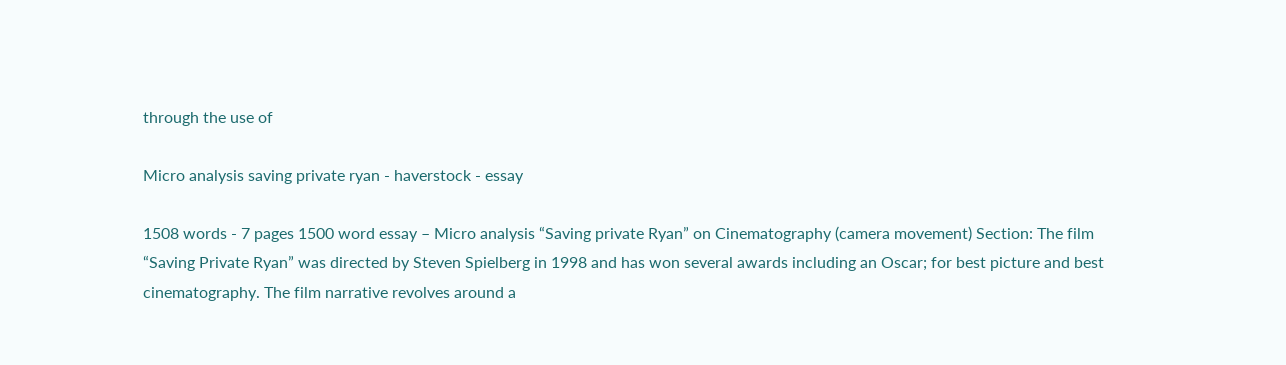through the use of

Micro analysis saving private ryan - haverstock - essay

1508 words - 7 pages 1500 word essay – Micro analysis “Saving private Ryan” on Cinematography (camera movement) Section: The film “Saving Private Ryan” was directed by Steven Spielberg in 1998 and has won several awards including an Oscar; for best picture and best cinematography. The film narrative revolves around a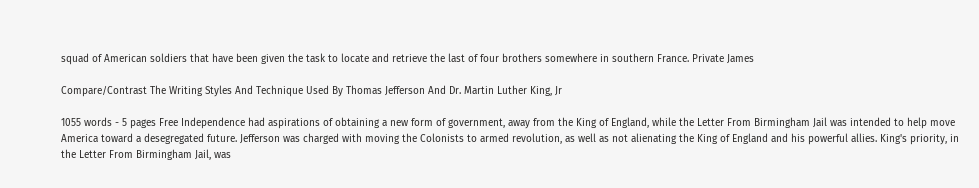squad of American soldiers that have been given the task to locate and retrieve the last of four brothers somewhere in southern France. Private James

Compare/Contrast The Writing Styles And Technique Used By Thomas Jefferson And Dr. Martin Luther King, Jr

1055 words - 5 pages Free Independence had aspirations of obtaining a new form of government, away from the King of England, while the Letter From Birmingham Jail was intended to help move America toward a desegregated future. Jefferson was charged with moving the Colonists to armed revolution, as well as not alienating the King of England and his powerful allies. King's priority, in the Letter From Birmingham Jail, was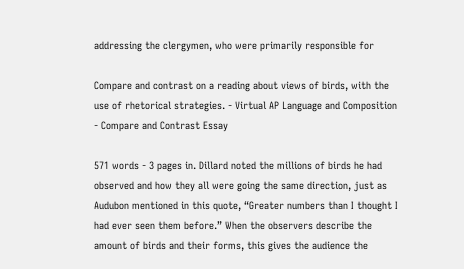addressing the clergymen, who were primarily responsible for

Compare and contrast on a reading about views of birds, with the use of rhetorical strategies. - Virtual AP Language and Composition - Compare and Contrast Essay

571 words - 3 pages in. Dillard noted the millions of birds he had observed and how they all were going the same direction, just as Audubon mentioned in this quote, “Greater numbers than I thought I had ever seen them before.” When the observers describe the amount of birds and their forms, this gives the audience the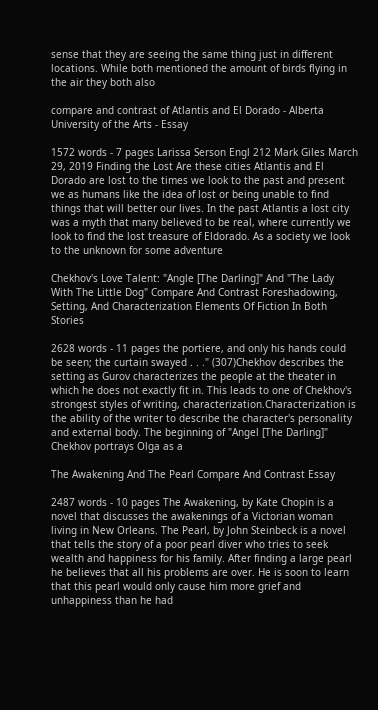sense that they are seeing the same thing just in different locations. While both mentioned the amount of birds flying in the air they both also

compare and contrast of Atlantis and El Dorado - Alberta University of the Arts - Essay

1572 words - 7 pages Larissa Serson Engl 212 Mark Giles March 29, 2019 Finding the Lost Are these cities Atlantis and El Dorado are lost to the times we look to the past and present we as humans like the idea of lost or being unable to find things that will better our lives. In the past Atlantis a lost city was a myth that many believed to be real, where currently we look to find the lost treasure of Eldorado. As a society we look to the unknown for some adventure

Chekhov's Love Talent: "Angle [The Darling]" And "The Lady With The Little Dog" Compare And Contrast Foreshadowing, Setting, And Characterization Elements Of Fiction In Both Stories

2628 words - 11 pages the portiere, and only his hands could be seen; the curtain swayed . . ." (307)Chekhov describes the setting as Gurov characterizes the people at the theater in which he does not exactly fit in. This leads to one of Chekhov's strongest styles of writing, characterization.Characterization is the ability of the writer to describe the character's personality and external body. The beginning of "Angel [The Darling]" Chekhov portrays Olga as a

The Awakening And The Pearl Compare And Contrast Essay

2487 words - 10 pages The Awakening, by Kate Chopin is a novel that discusses the awakenings of a Victorian woman living in New Orleans. The Pearl, by John Steinbeck is a novel that tells the story of a poor pearl diver who tries to seek wealth and happiness for his family. After finding a large pearl he believes that all his problems are over. He is soon to learn that this pearl would only cause him more grief and unhappiness than he had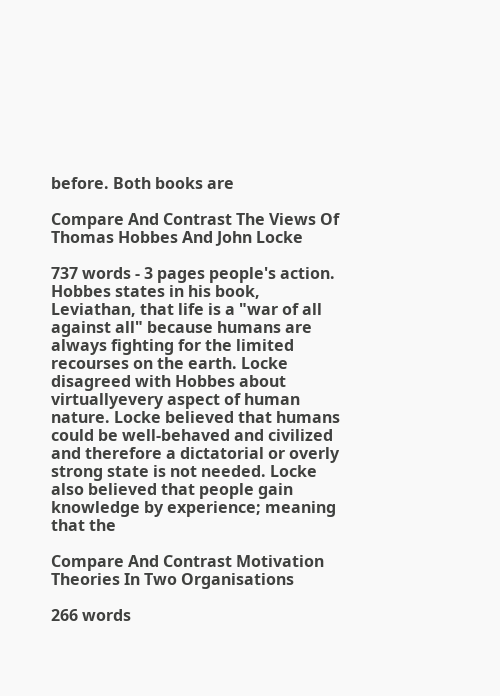before. Both books are

Compare And Contrast The Views Of Thomas Hobbes And John Locke

737 words - 3 pages people's action. Hobbes states in his book, Leviathan, that life is a "war of all against all" because humans are always fighting for the limited recourses on the earth. Locke disagreed with Hobbes about virtuallyevery aspect of human nature. Locke believed that humans could be well-behaved and civilized and therefore a dictatorial or overly strong state is not needed. Locke also believed that people gain knowledge by experience; meaning that the

Compare And Contrast Motivation Theories In Two Organisations

266 words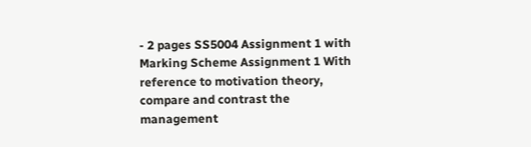- 2 pages SS5004 Assignment 1 with Marking Scheme Assignment 1 With reference to motivation theory, compare and contrast the management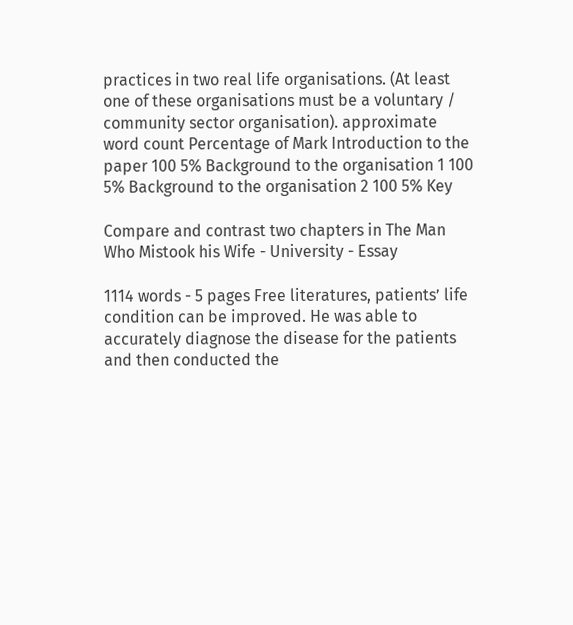practices in two real life organisations. (At least one of these organisations must be a voluntary / community sector organisation). approximate word count Percentage of Mark Introduction to the paper 100 5% Background to the organisation 1 100 5% Background to the organisation 2 100 5% Key

Compare and contrast two chapters in The Man Who Mistook his Wife - University - Essay

1114 words - 5 pages Free literatures, patients’ life condition can be improved. He was able to accurately diagnose the disease for the patients and then conducted the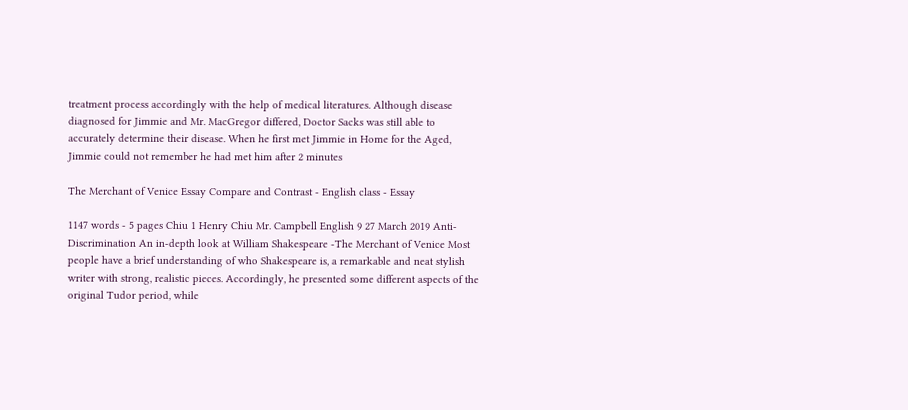treatment process accordingly with the help of medical literatures. Although disease diagnosed for Jimmie and Mr. MacGregor differed, Doctor Sacks was still able to accurately determine their disease. When he first met Jimmie in Home for the Aged, Jimmie could not remember he had met him after 2 minutes

The Merchant of Venice Essay Compare and Contrast - English class - Essay

1147 words - 5 pages Chiu 1 Henry Chiu Mr. Campbell English 9 27 March 2019 Anti- Discrimination An in-depth look at William Shakespeare -The Merchant of Venice Most people have a brief understanding of who Shakespeare is, a remarkable and neat stylish writer with strong, realistic pieces. Accordingly, he presented some different aspects of the original Tudor period, while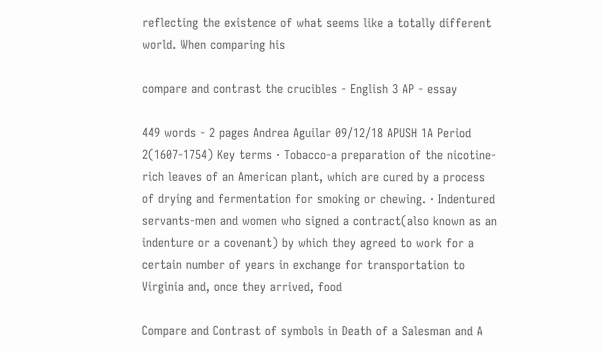reflecting the existence of what seems like a totally different world. When comparing his

compare and contrast the crucibles - English 3 AP - essay

449 words - 2 pages Andrea Aguilar 09/12/18 APUSH 1A Period 2(1607-1754) Key terms · Tobacco-a preparation of the nicotine-rich leaves of an American plant, which are cured by a process of drying and fermentation for smoking or chewing. · Indentured servants-men and women who signed a contract(also known as an indenture or a covenant) by which they agreed to work for a certain number of years in exchange for transportation to Virginia and, once they arrived, food

Compare and Contrast of symbols in Death of a Salesman and A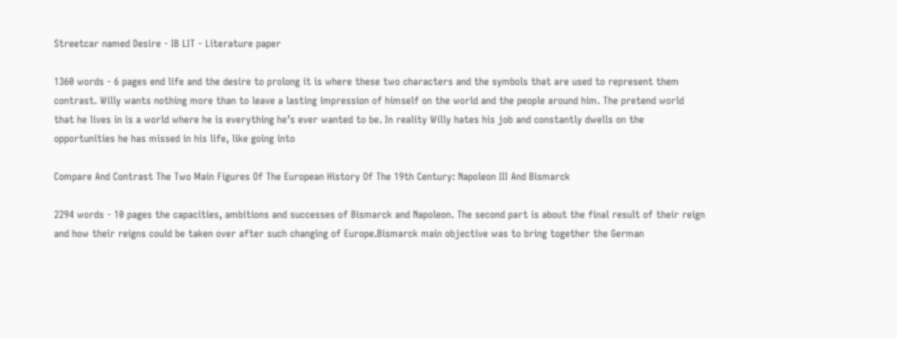Streetcar named Desire - IB LIT - Literature paper

1360 words - 6 pages end life and the desire to prolong it is where these two characters and the symbols that are used to represent them contrast. Willy wants nothing more than to leave a lasting impression of himself on the world and the people around him. The pretend world that he lives in is a world where he is everything he’s ever wanted to be. In reality Willy hates his job and constantly dwells on the opportunities he has missed in his life, like going into

Compare And Contrast The Two Main Figures Of The European History Of The 19th Century: Napoleon III And Bismarck

2294 words - 10 pages the capacities, ambitions and successes of Bismarck and Napoleon. The second part is about the final result of their reign and how their reigns could be taken over after such changing of Europe.Bismarck main objective was to bring together the German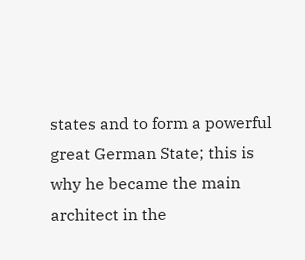states and to form a powerful great German State; this is why he became the main architect in the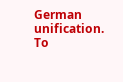German unification. To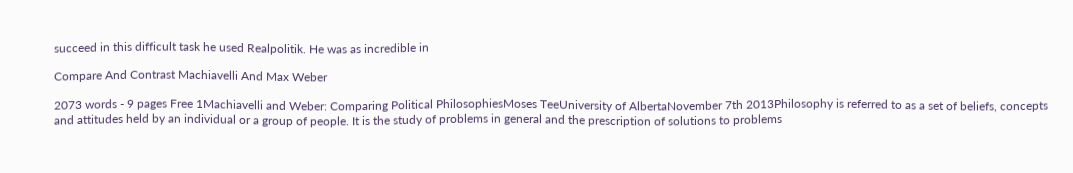succeed in this difficult task he used Realpolitik. He was as incredible in

Compare And Contrast Machiavelli And Max Weber

2073 words - 9 pages Free 1Machiavelli and Weber: Comparing Political PhilosophiesMoses TeeUniversity of AlbertaNovember 7th 2013Philosophy is referred to as a set of beliefs, concepts and attitudes held by an individual or a group of people. It is the study of problems in general and the prescription of solutions to problems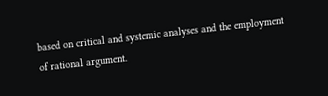based on critical and systemic analyses and the employment of rational argument.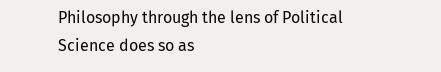Philosophy through the lens of Political Science does so as